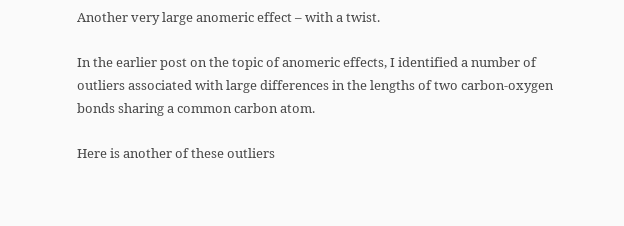Another very large anomeric effect – with a twist.

In the earlier post on the topic of anomeric effects, I identified a number of outliers associated with large differences in the lengths of two carbon-oxygen bonds sharing a common carbon atom.

Here is another of these outliers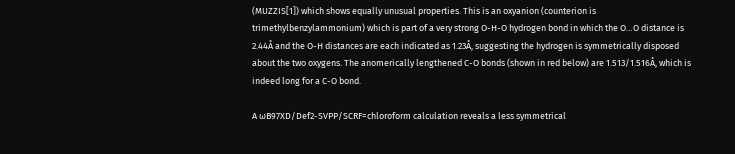(MUZZIS[1]) which shows equally unusual properties. This is an oxyanion (counterion is trimethylbenzylammonium) which is part of a very strong O-H-O hydrogen bond in which the O…O distance is 2.44Å and the O-H distances are each indicated as 1.23Å, suggesting the hydrogen is symmetrically disposed about the two oxygens. The anomerically lengthened C-O bonds (shown in red below) are 1.513/1.516Å, which is indeed long for a C-O bond.

A ωB97XD/Def2-SVPP/SCRF=chloroform calculation reveals a less symmetrical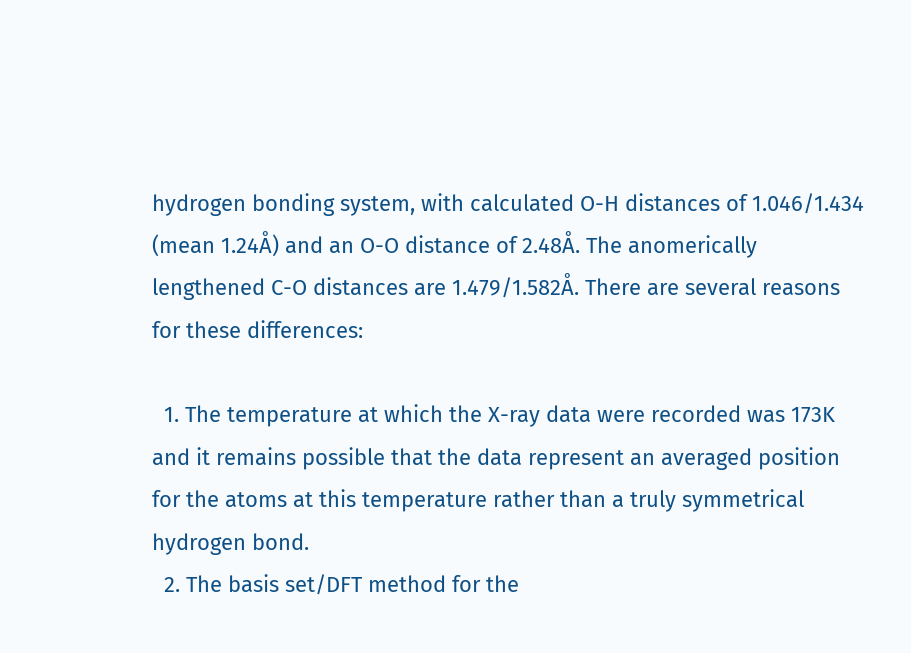hydrogen bonding system, with calculated O-H distances of 1.046/1.434 (mean 1.24Å) and an O-O distance of 2.48Å. The anomerically lengthened C-O distances are 1.479/1.582Å. There are several reasons for these differences:

  1. The temperature at which the X-ray data were recorded was 173K and it remains possible that the data represent an averaged position for the atoms at this temperature rather than a truly symmetrical hydrogen bond.
  2. The basis set/DFT method for the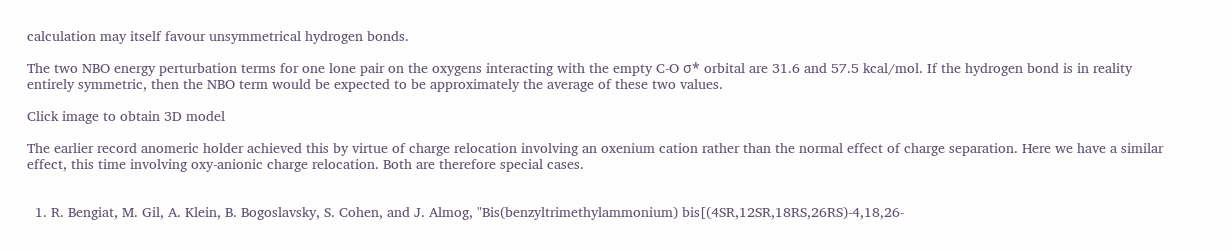calculation may itself favour unsymmetrical hydrogen bonds.

The two NBO energy perturbation terms for one lone pair on the oxygens interacting with the empty C-O σ* orbital are 31.6 and 57.5 kcal/mol. If the hydrogen bond is in reality entirely symmetric, then the NBO term would be expected to be approximately the average of these two values.

Click image to obtain 3D model

The earlier record anomeric holder achieved this by virtue of charge relocation involving an oxenium cation rather than the normal effect of charge separation. Here we have a similar effect, this time involving oxy-anionic charge relocation. Both are therefore special cases.


  1. R. Bengiat, M. Gil, A. Klein, B. Bogoslavsky, S. Cohen, and J. Almog, "Bis(benzyltrimethylammonium) bis[(4SR,12SR,18RS,26RS)-4,18,26-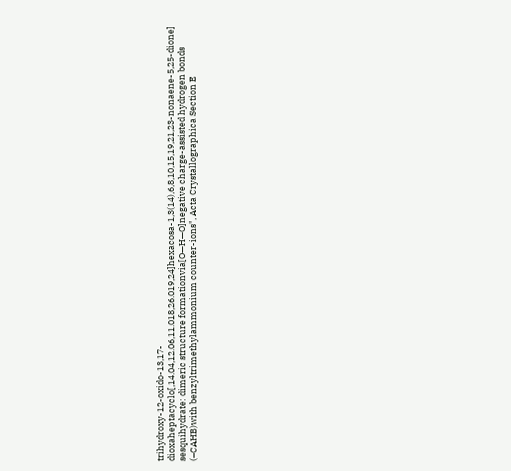trihydroxy-12-oxido-13,17-dioxaheptacyclo[,14.04,12.06,11.018,26.019,24]hexacosa-1,3(14),6,8,10,15,19,21,23-nonaene-5,25-dione] sesquihydrate: dimeric structure formationvia[O—H—O]negative charge-assisted hydrogen bonds (–CAHB)with benzyltrimethylammonium counter-ions", Acta Crystallographica Section E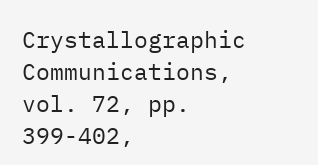Crystallographic Communications, vol. 72, pp. 399-402,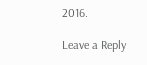2016.

Leave a Reply